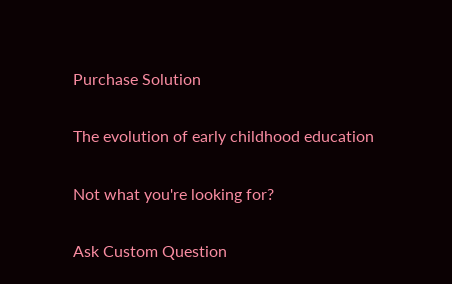Purchase Solution

The evolution of early childhood education

Not what you're looking for?

Ask Custom Question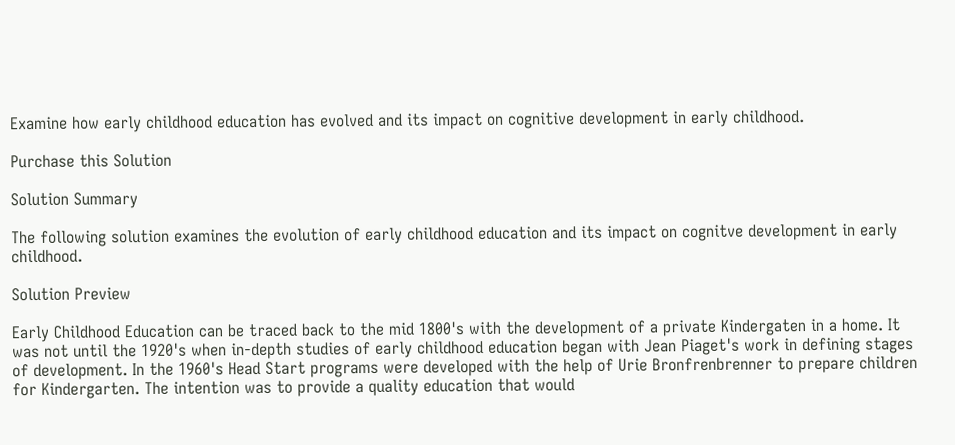Examine how early childhood education has evolved and its impact on cognitive development in early childhood.

Purchase this Solution

Solution Summary

The following solution examines the evolution of early childhood education and its impact on cognitve development in early childhood.

Solution Preview

Early Childhood Education can be traced back to the mid 1800's with the development of a private Kindergaten in a home. It was not until the 1920's when in-depth studies of early childhood education began with Jean Piaget's work in defining stages of development. In the 1960's Head Start programs were developed with the help of Urie Bronfrenbrenner to prepare children for Kindergarten. The intention was to provide a quality education that would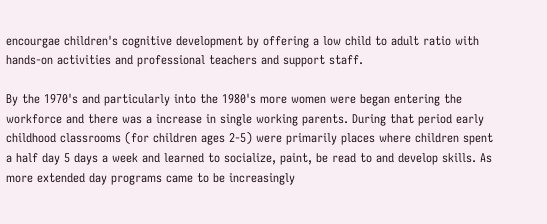encourgae children's cognitive development by offering a low child to adult ratio with hands-on activities and professional teachers and support staff.

By the 1970's and particularly into the 1980's more women were began entering the workforce and there was a increase in single working parents. During that period early childhood classrooms (for children ages 2-5) were primarily places where children spent a half day 5 days a week and learned to socialize, paint, be read to and develop skills. As more extended day programs came to be increasingly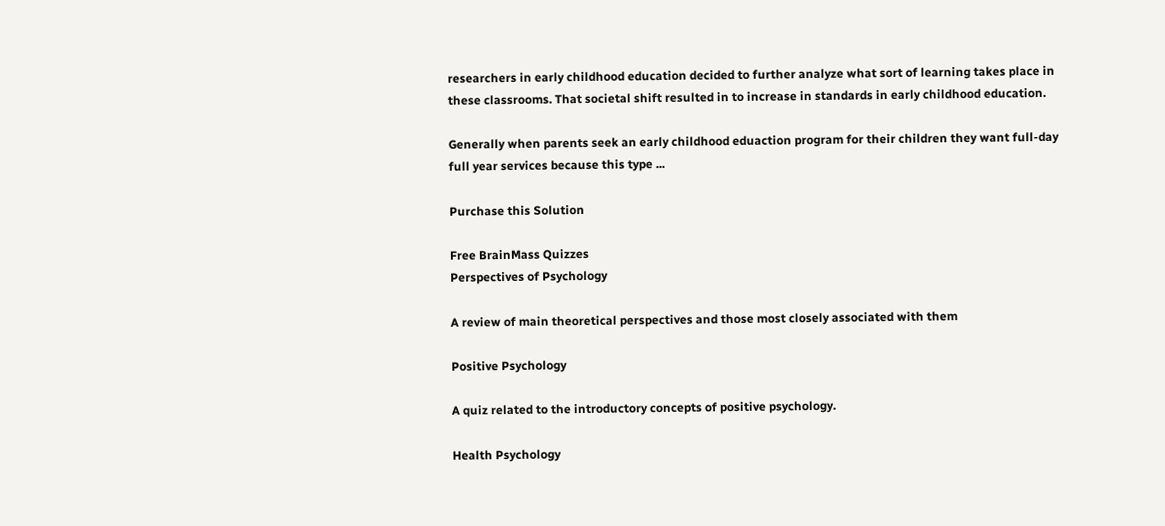researchers in early childhood education decided to further analyze what sort of learning takes place in these classrooms. That societal shift resulted in to increase in standards in early childhood education.

Generally when parents seek an early childhood eduaction program for their children they want full-day full year services because this type ...

Purchase this Solution

Free BrainMass Quizzes
Perspectives of Psychology

A review of main theoretical perspectives and those most closely associated with them

Positive Psychology

A quiz related to the introductory concepts of positive psychology.

Health Psychology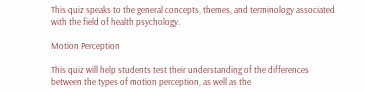This quiz speaks to the general concepts, themes, and terminology associated with the field of health psychology.

Motion Perception

This quiz will help students test their understanding of the differences between the types of motion perception, as well as the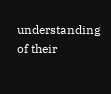understanding of their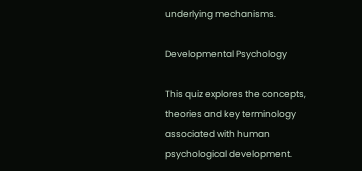underlying mechanisms.

Developmental Psychology

This quiz explores the concepts, theories and key terminology associated with human psychological development.